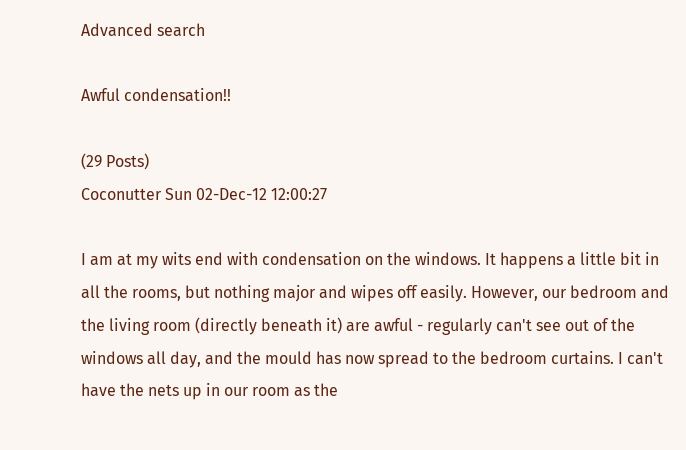Advanced search

Awful condensation!!

(29 Posts)
Coconutter Sun 02-Dec-12 12:00:27

I am at my wits end with condensation on the windows. It happens a little bit in all the rooms, but nothing major and wipes off easily. However, our bedroom and the living room (directly beneath it) are awful - regularly can't see out of the windows all day, and the mould has now spread to the bedroom curtains. I can't have the nets up in our room as the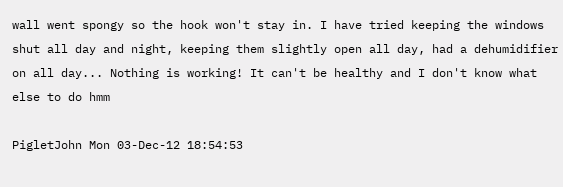wall went spongy so the hook won't stay in. I have tried keeping the windows shut all day and night, keeping them slightly open all day, had a dehumidifier on all day... Nothing is working! It can't be healthy and I don't know what else to do hmm

PigletJohn Mon 03-Dec-12 18:54:53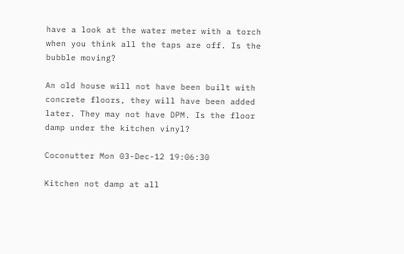have a look at the water meter with a torch when you think all the taps are off. Is the bubble moving?

An old house will not have been built with concrete floors, they will have been added later. They may not have DPM. Is the floor damp under the kitchen vinyl?

Coconutter Mon 03-Dec-12 19:06:30

Kitchen not damp at all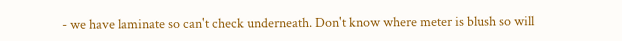- we have laminate so can't check underneath. Don't know where meter is blush so will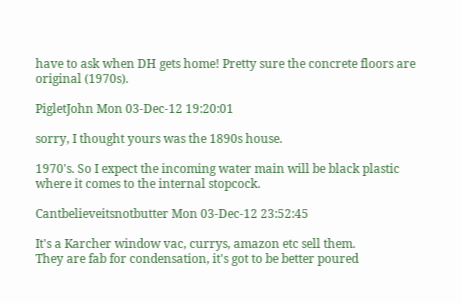have to ask when DH gets home! Pretty sure the concrete floors are original (1970s).

PigletJohn Mon 03-Dec-12 19:20:01

sorry, I thought yours was the 1890s house.

1970's. So I expect the incoming water main will be black plastic where it comes to the internal stopcock.

Cantbelieveitsnotbutter Mon 03-Dec-12 23:52:45

It's a Karcher window vac, currys, amazon etc sell them.
They are fab for condensation, it's got to be better poured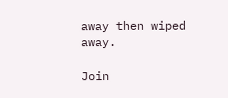away then wiped away.

Join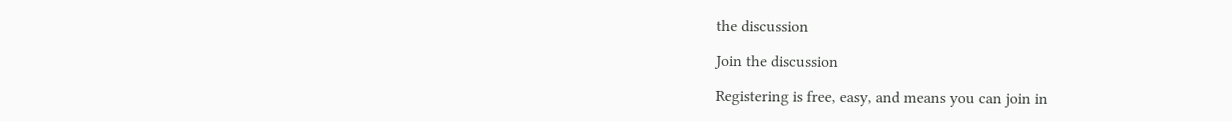the discussion

Join the discussion

Registering is free, easy, and means you can join in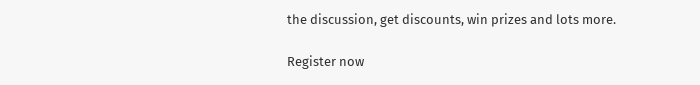the discussion, get discounts, win prizes and lots more.

Register now